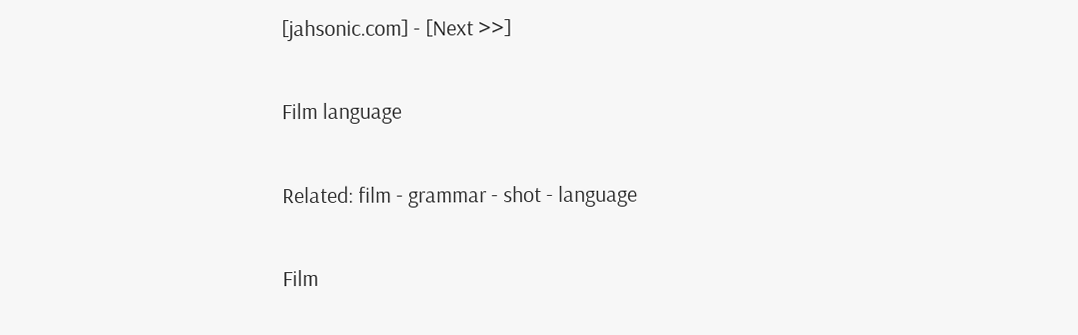[jahsonic.com] - [Next >>]

Film language

Related: film - grammar - shot - language

Film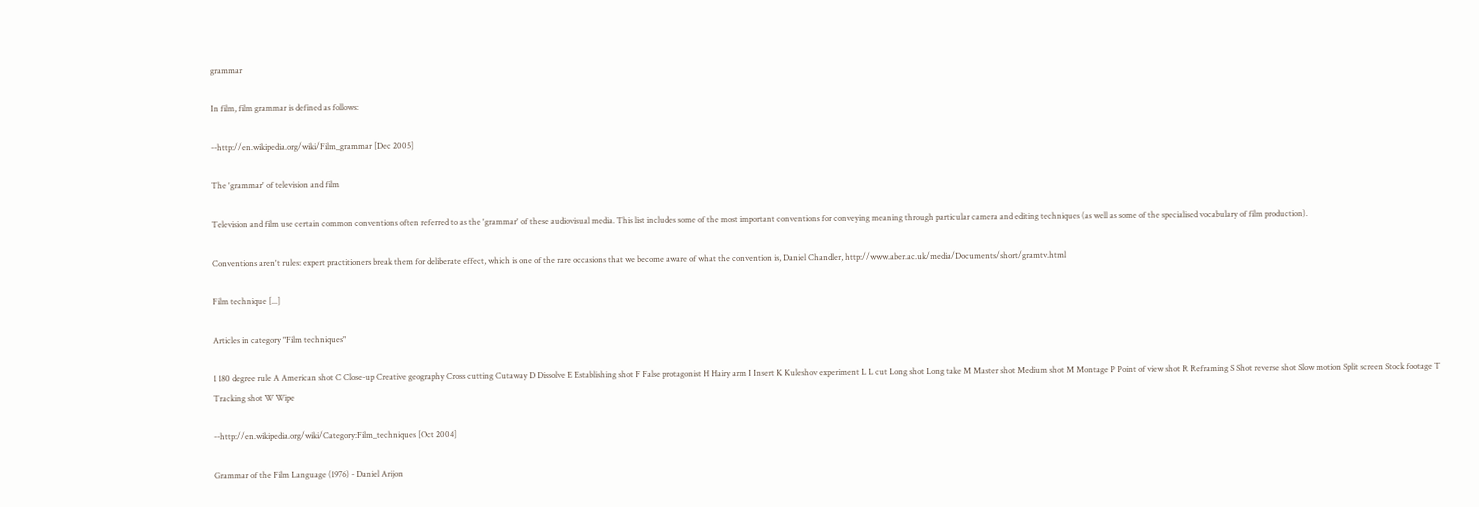grammar

In film, film grammar is defined as follows:

--http://en.wikipedia.org/wiki/Film_grammar [Dec 2005]

The 'grammar' of television and film

Television and film use certain common conventions often referred to as the 'grammar' of these audiovisual media. This list includes some of the most important conventions for conveying meaning through particular camera and editing techniques (as well as some of the specialised vocabulary of film production).

Conventions aren't rules: expert practitioners break them for deliberate effect, which is one of the rare occasions that we become aware of what the convention is, Daniel Chandler, http://www.aber.ac.uk/media/Documents/short/gramtv.html

Film technique [...]

Articles in category "Film techniques"

1 180 degree rule A American shot C Close-up Creative geography Cross cutting Cutaway D Dissolve E Establishing shot F False protagonist H Hairy arm I Insert K Kuleshov experiment L L cut Long shot Long take M Master shot Medium shot M Montage P Point of view shot R Reframing S Shot reverse shot Slow motion Split screen Stock footage T Tracking shot W Wipe

--http://en.wikipedia.org/wiki/Category:Film_techniques [Oct 2004]

Grammar of the Film Language (1976) - Daniel Arijon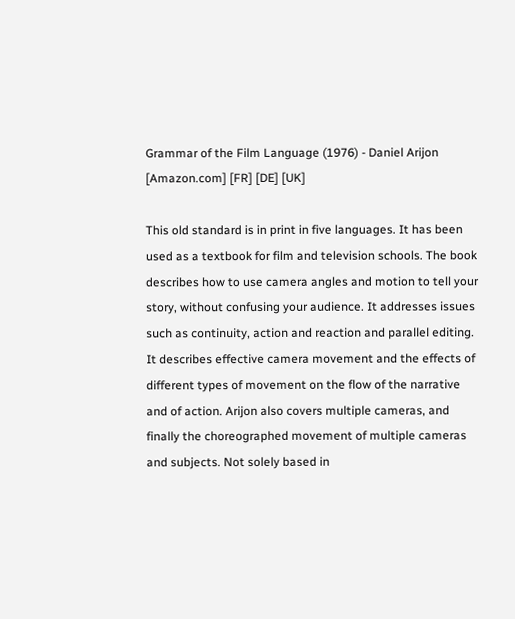Grammar of the Film Language (1976) - Daniel Arijon [Amazon.com] [FR] [DE] [UK]

This old standard is in print in five languages. It has been used as a textbook for film and television schools. The book describes how to use camera angles and motion to tell your story, without confusing your audience. It addresses issues such as continuity, action and reaction and parallel editing. It describes effective camera movement and the effects of different types of movement on the flow of the narrative and of action. Arijon also covers multiple cameras, and finally the choreographed movement of multiple cameras and subjects. Not solely based in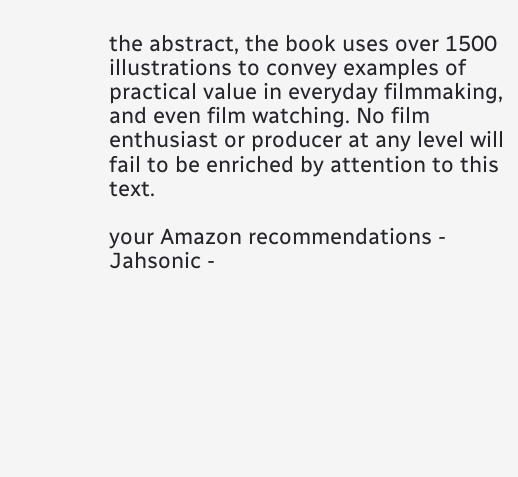the abstract, the book uses over 1500 illustrations to convey examples of practical value in everyday filmmaking, and even film watching. No film enthusiast or producer at any level will fail to be enriched by attention to this text.

your Amazon recommendations - Jahsonic -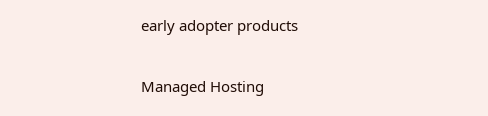early adopter products

Managed Hosting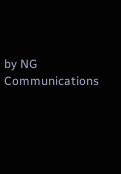by NG Communications